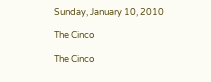Sunday, January 10, 2010

The Cinco

The Cinco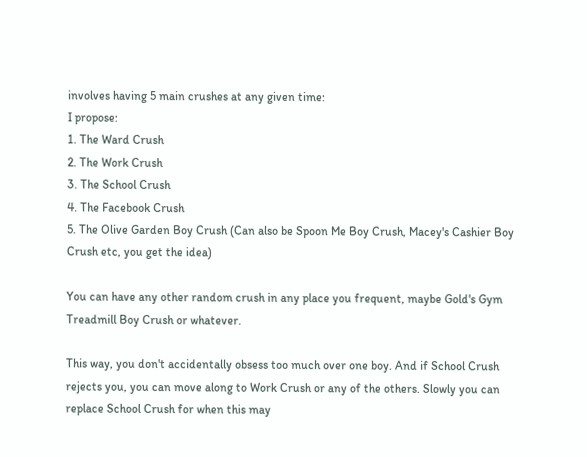involves having 5 main crushes at any given time:
I propose:
1. The Ward Crush
2. The Work Crush
3. The School Crush
4. The Facebook Crush
5. The Olive Garden Boy Crush (Can also be Spoon Me Boy Crush, Macey's Cashier Boy Crush etc, you get the idea)

You can have any other random crush in any place you frequent, maybe Gold's Gym Treadmill Boy Crush or whatever.

This way, you don't accidentally obsess too much over one boy. And if School Crush rejects you, you can move along to Work Crush or any of the others. Slowly you can replace School Crush for when this may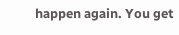happen again. You get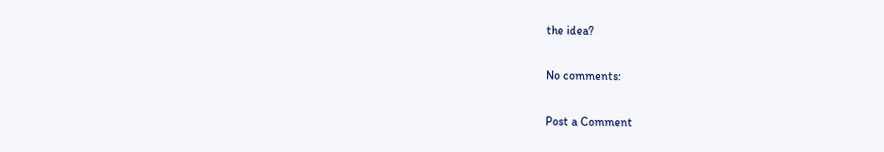the idea?

No comments:

Post a Comment